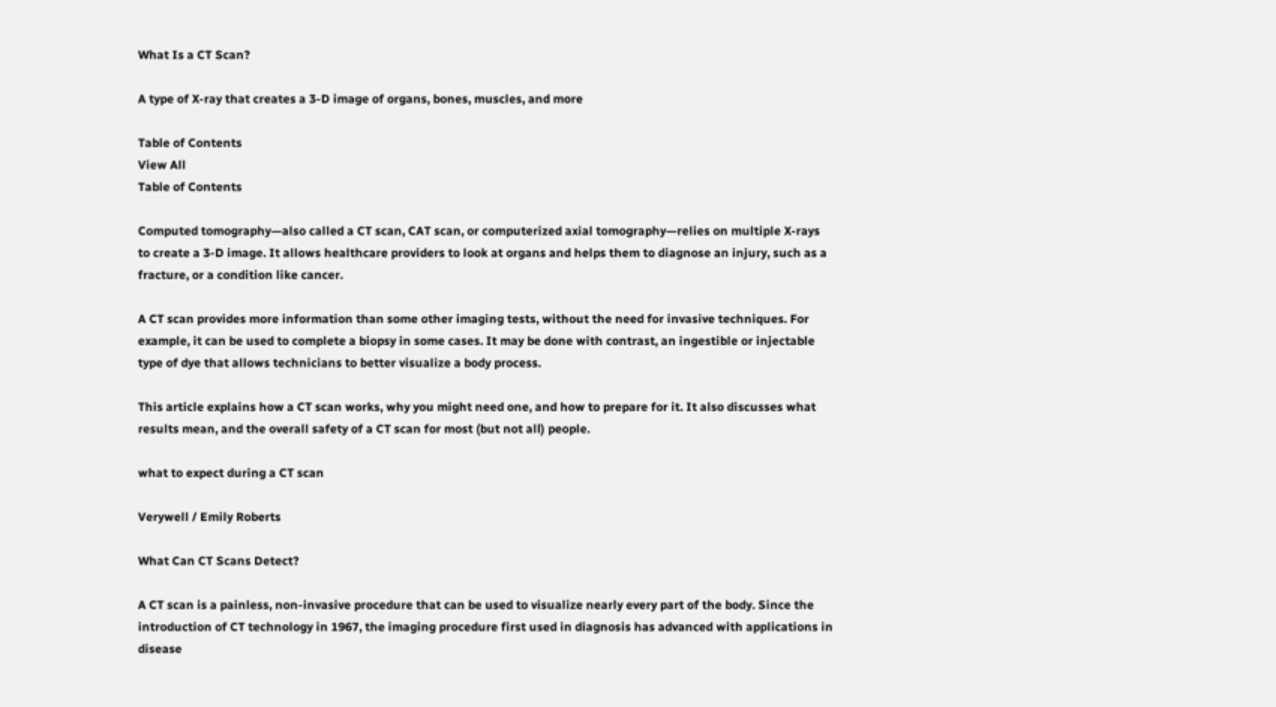What Is a CT Scan?

A type of X-ray that creates a 3-D image of organs, bones, muscles, and more

Table of Contents
View All
Table of Contents

Computed tomography—also called a CT scan, CAT scan, or computerized axial tomography—relies on multiple X-rays to create a 3-D image. It allows healthcare providers to look at organs and helps them to diagnose an injury, such as a fracture, or a condition like cancer.

A CT scan provides more information than some other imaging tests, without the need for invasive techniques. For example, it can be used to complete a biopsy in some cases. It may be done with contrast, an ingestible or injectable type of dye that allows technicians to better visualize a body process.

This article explains how a CT scan works, why you might need one, and how to prepare for it. It also discusses what results mean, and the overall safety of a CT scan for most (but not all) people.

what to expect during a CT scan

Verywell / Emily Roberts

What Can CT Scans Detect?

A CT scan is a painless, non-invasive procedure that can be used to visualize nearly every part of the body. Since the introduction of CT technology in 1967, the imaging procedure first used in diagnosis has advanced with applications in disease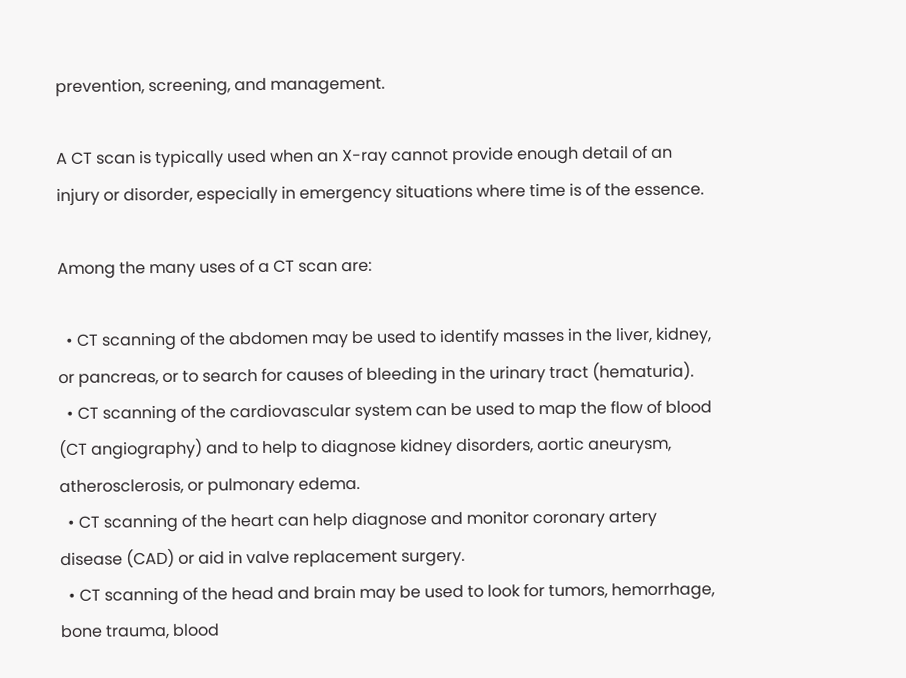prevention, screening, and management.

A CT scan is typically used when an X-ray cannot provide enough detail of an injury or disorder, especially in emergency situations where time is of the essence.

Among the many uses of a CT scan are:

  • CT scanning of the abdomen may be used to identify masses in the liver, kidney, or pancreas, or to search for causes of bleeding in the urinary tract (hematuria).
  • CT scanning of the cardiovascular system can be used to map the flow of blood (CT angiography) and to help to diagnose kidney disorders, aortic aneurysm, atherosclerosis, or pulmonary edema.
  • CT scanning of the heart can help diagnose and monitor coronary artery disease (CAD) or aid in valve replacement surgery.
  • CT scanning of the head and brain may be used to look for tumors, hemorrhage, bone trauma, blood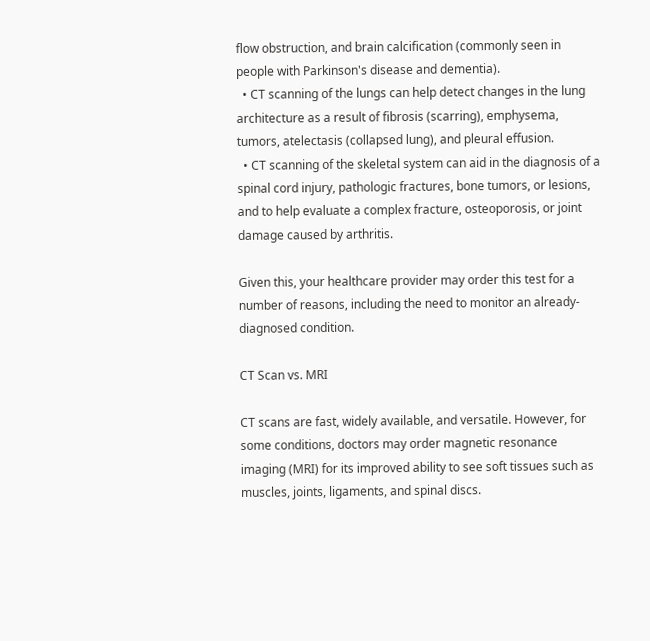flow obstruction, and brain calcification (commonly seen in people with Parkinson's disease and dementia).
  • CT scanning of the lungs can help detect changes in the lung architecture as a result of fibrosis (scarring), emphysema, tumors, atelectasis (collapsed lung), and pleural effusion.
  • CT scanning of the skeletal system can aid in the diagnosis of a spinal cord injury, pathologic fractures, bone tumors, or lesions, and to help evaluate a complex fracture, osteoporosis, or joint damage caused by arthritis.

Given this, your healthcare provider may order this test for a number of reasons, including the need to monitor an already-diagnosed condition.

CT Scan vs. MRI

CT scans are fast, widely available, and versatile. However, for some conditions, doctors may order magnetic resonance imaging (MRI) for its improved ability to see soft tissues such as muscles, joints, ligaments, and spinal discs.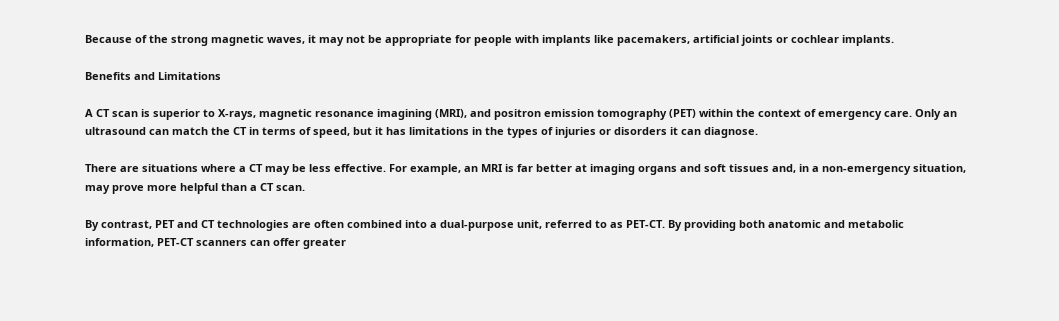Because of the strong magnetic waves, it may not be appropriate for people with implants like pacemakers, artificial joints or cochlear implants.

Benefits and Limitations

A CT scan is superior to X-rays, magnetic resonance imagining (MRI), and positron emission tomography (PET) within the context of emergency care. Only an ultrasound can match the CT in terms of speed, but it has limitations in the types of injuries or disorders it can diagnose.

There are situations where a CT may be less effective. For example, an MRI is far better at imaging organs and soft tissues and, in a non-emergency situation, may prove more helpful than a CT scan.

By contrast, PET and CT technologies are often combined into a dual-purpose unit, referred to as PET-CT. By providing both anatomic and metabolic information, PET-CT scanners can offer greater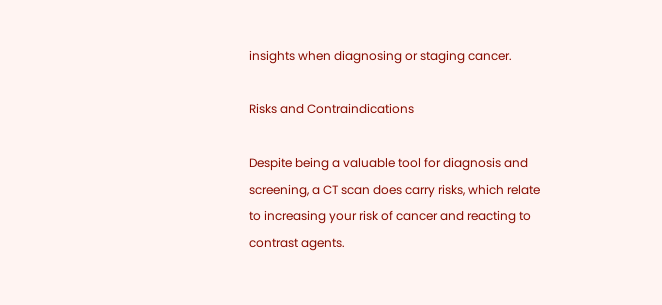insights when diagnosing or staging cancer.

Risks and Contraindications

Despite being a valuable tool for diagnosis and screening, a CT scan does carry risks, which relate to increasing your risk of cancer and reacting to contrast agents.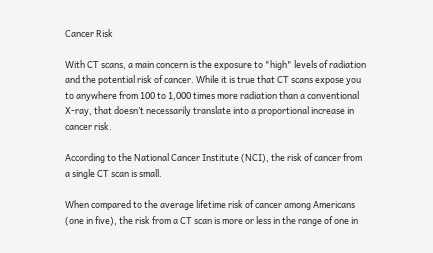Cancer Risk

With CT scans, a main concern is the exposure to "high" levels of radiation and the potential risk of cancer. While it is true that CT scans expose you to anywhere from 100 to 1,000 times more radiation than a conventional X-ray, that doesn’t necessarily translate into a proportional increase in cancer risk.

According to the National Cancer Institute (NCI), the risk of cancer from a single CT scan is small.

When compared to the average lifetime risk of cancer among Americans (one in five), the risk from a CT scan is more or less in the range of one in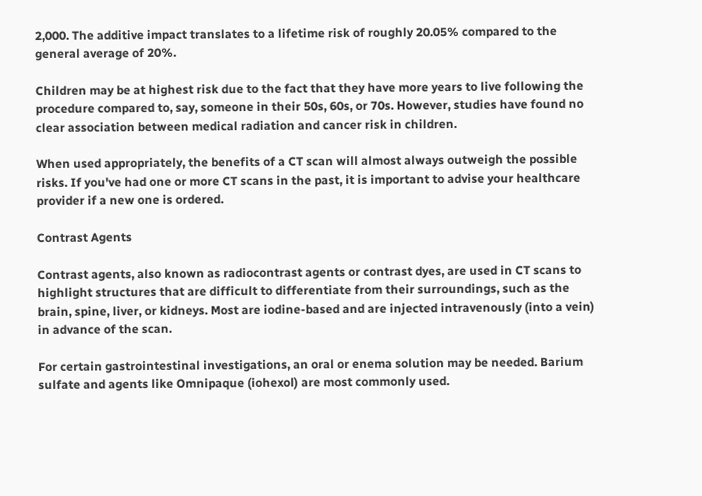2,000. The additive impact translates to a lifetime risk of roughly 20.05% compared to the general average of 20%.

Children may be at highest risk due to the fact that they have more years to live following the procedure compared to, say, someone in their 50s, 60s, or 70s. However, studies have found no clear association between medical radiation and cancer risk in children.

When used appropriately, the benefits of a CT scan will almost always outweigh the possible risks. If you've had one or more CT scans in the past, it is important to advise your healthcare provider if a new one is ordered.

Contrast Agents

Contrast agents, also known as radiocontrast agents or contrast dyes, are used in CT scans to highlight structures that are difficult to differentiate from their surroundings, such as the brain, spine, liver, or kidneys. Most are iodine-based and are injected intravenously (into a vein) in advance of the scan.

For certain gastrointestinal investigations, an oral or enema solution may be needed. Barium sulfate and agents like Omnipaque (iohexol) are most commonly used.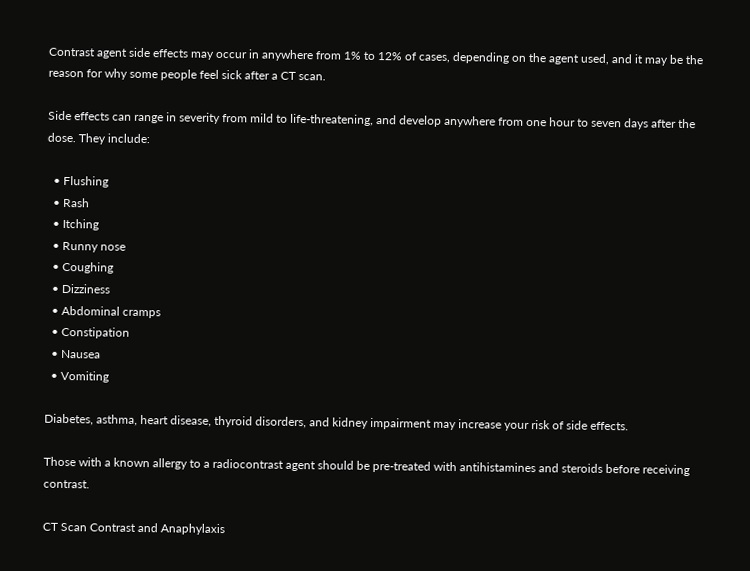Contrast agent side effects may occur in anywhere from 1% to 12% of cases, depending on the agent used, and it may be the reason for why some people feel sick after a CT scan.

Side effects can range in severity from mild to life-threatening, and develop anywhere from one hour to seven days after the dose. They include:

  • Flushing
  • Rash
  • Itching
  • Runny nose
  • Coughing
  • Dizziness
  • Abdominal cramps
  • Constipation
  • Nausea
  • Vomiting

Diabetes, asthma, heart disease, thyroid disorders, and kidney impairment may increase your risk of side effects.

Those with a known allergy to a radiocontrast agent should be pre-treated with antihistamines and steroids before receiving contrast.

CT Scan Contrast and Anaphylaxis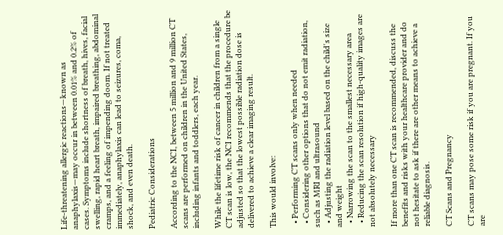Life-threatening allergic reactions—known as anaphylaxis—may occur in between 0.01% and 0.2% of cases. Symptoms include shortness of breath, hives, facial swelling, rapid heart breath, impaired breathing, abdominal cramps, and a feeling of impending doom. If not treated immediately, anaphylaxis can lead to seizures, coma, shock, and even death.

Pediatric Considerations

According to the NCI, between 5 million and 9 million CT scans are performed on children in the United States, including infants and toddlers, each year.

While the lifetime risk of cancer in children from a single CT scan is low, the NCI recommends that the procedure be adjusted so that the lowest possible radiation dose is delivered to achieve a clear imaging result.

This would involve:

  • Performing CT scans only when needed
  • Considering other options that do not emit radiation, such as MRI and ultrasound
  • Adjusting the radiation level based on the child's size and weight
  • Narrowing the scan to the smallest necessary area
  • Reducing the scan resolution if high-quality images are not absolutely necessary

If more than one CT scan is recommended, discuss the benefits and risks with your healthcare provider and do not hesitate to ask if there are other means to achieve a reliable diagnosis.

CT Scans and Pregnancy

CT scans may pose some risk if you are pregnant. If you are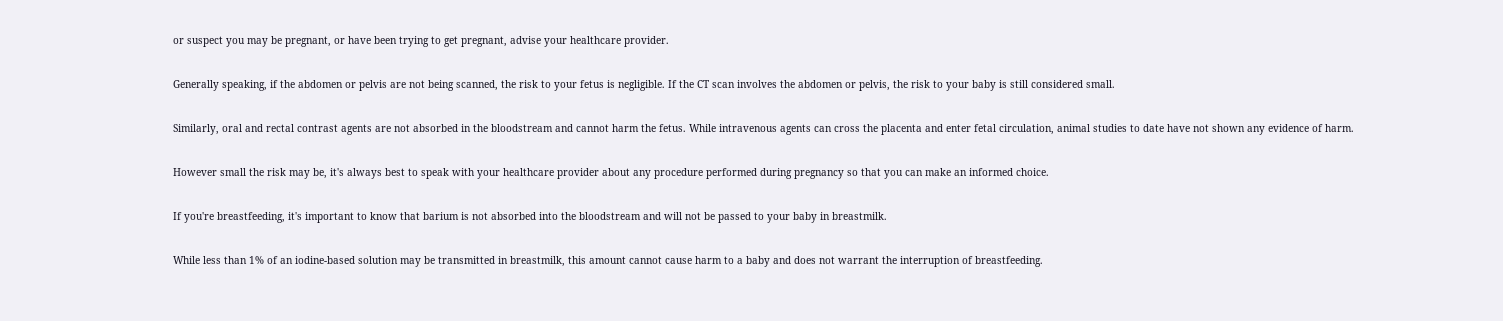or suspect you may be pregnant, or have been trying to get pregnant, advise your healthcare provider.

Generally speaking, if the abdomen or pelvis are not being scanned, the risk to your fetus is negligible. If the CT scan involves the abdomen or pelvis, the risk to your baby is still considered small.

Similarly, oral and rectal contrast agents are not absorbed in the bloodstream and cannot harm the fetus. While intravenous agents can cross the placenta and enter fetal circulation, animal studies to date have not shown any evidence of harm.

However small the risk may be, it's always best to speak with your healthcare provider about any procedure performed during pregnancy so that you can make an informed choice.

If you're breastfeeding, it's important to know that barium is not absorbed into the bloodstream and will not be passed to your baby in breastmilk.

While less than 1% of an iodine-based solution may be transmitted in breastmilk, this amount cannot cause harm to a baby and does not warrant the interruption of breastfeeding.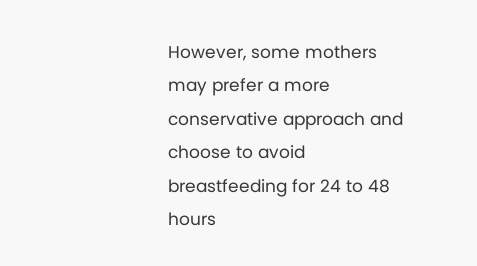However, some mothers may prefer a more conservative approach and choose to avoid breastfeeding for 24 to 48 hours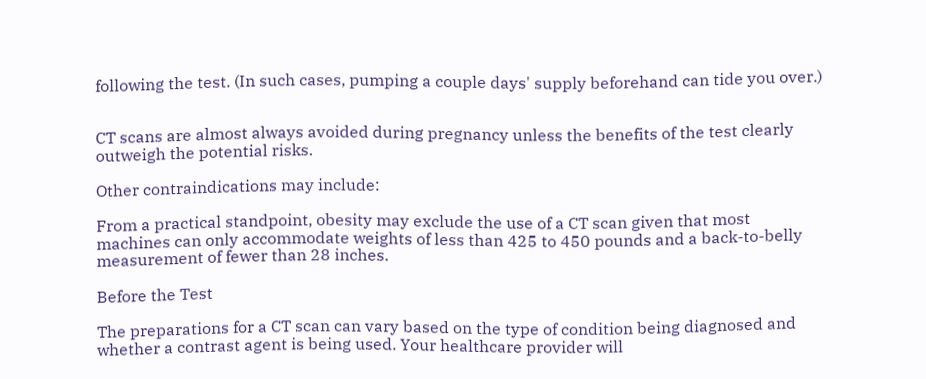following the test. (In such cases, pumping a couple days' supply beforehand can tide you over.)


CT scans are almost always avoided during pregnancy unless the benefits of the test clearly outweigh the potential risks.

Other contraindications may include:

From a practical standpoint, obesity may exclude the use of a CT scan given that most machines can only accommodate weights of less than 425 to 450 pounds and a back-to-belly measurement of fewer than 28 inches.

Before the Test

The preparations for a CT scan can vary based on the type of condition being diagnosed and whether a contrast agent is being used. Your healthcare provider will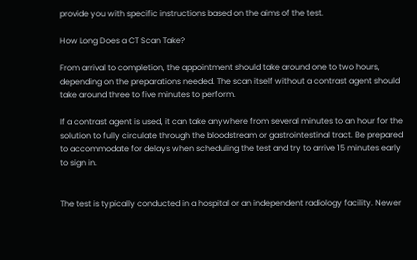provide you with specific instructions based on the aims of the test.

How Long Does a CT Scan Take?

From arrival to completion, the appointment should take around one to two hours, depending on the preparations needed. The scan itself without a contrast agent should take around three to five minutes to perform.

If a contrast agent is used, it can take anywhere from several minutes to an hour for the solution to fully circulate through the bloodstream or gastrointestinal tract. Be prepared to accommodate for delays when scheduling the test and try to arrive 15 minutes early to sign in.


The test is typically conducted in a hospital or an independent radiology facility. Newer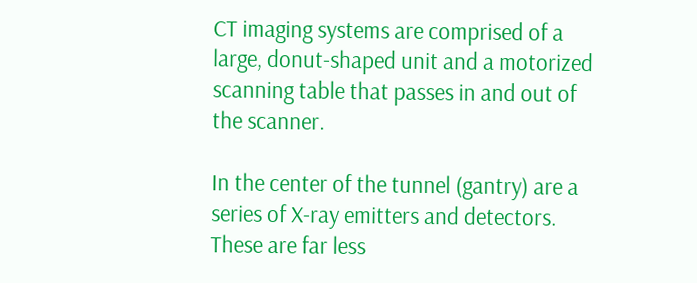CT imaging systems are comprised of a large, donut-shaped unit and a motorized scanning table that passes in and out of the scanner.

In the center of the tunnel (gantry) are a series of X-ray emitters and detectors. These are far less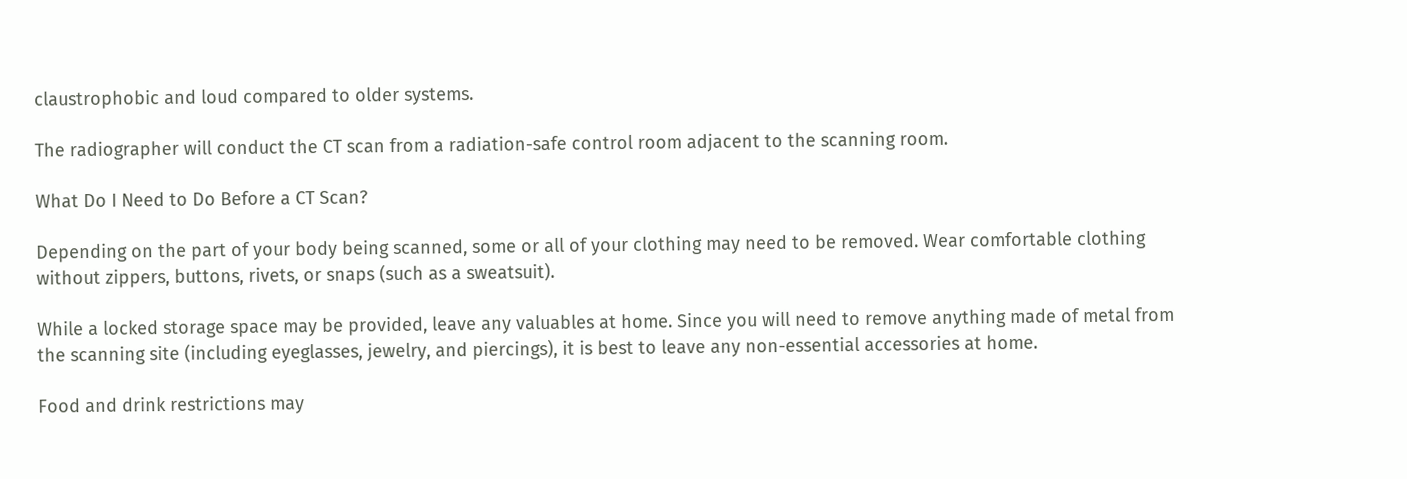claustrophobic and loud compared to older systems.

The radiographer will conduct the CT scan from a radiation-safe control room adjacent to the scanning room.

What Do I Need to Do Before a CT Scan?

Depending on the part of your body being scanned, some or all of your clothing may need to be removed. Wear comfortable clothing without zippers, buttons, rivets, or snaps (such as a sweatsuit).

While a locked storage space may be provided, leave any valuables at home. Since you will need to remove anything made of metal from the scanning site (including eyeglasses, jewelry, and piercings), it is best to leave any non-essential accessories at home.

Food and drink restrictions may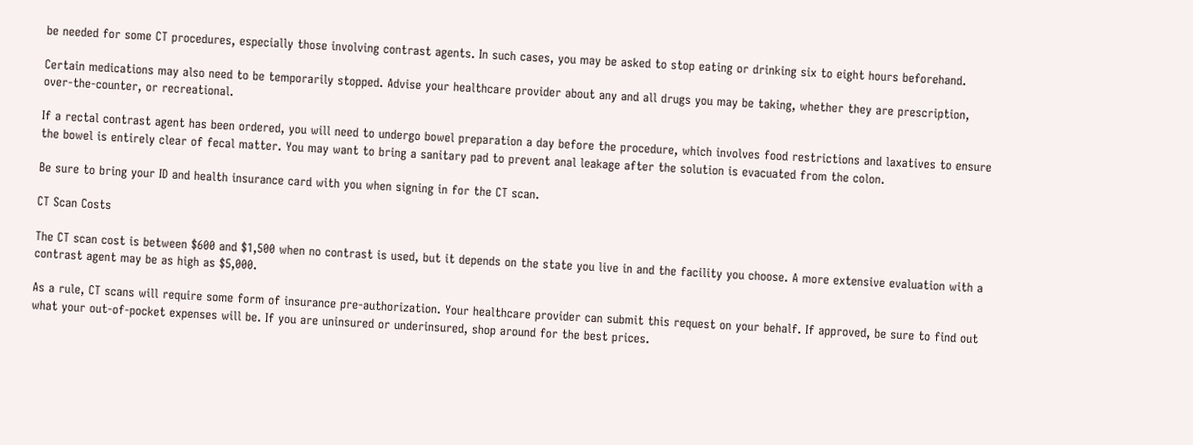be needed for some CT procedures, especially those involving contrast agents. In such cases, you may be asked to stop eating or drinking six to eight hours beforehand.

Certain medications may also need to be temporarily stopped. Advise your healthcare provider about any and all drugs you may be taking, whether they are prescription, over-the-counter, or recreational.

If a rectal contrast agent has been ordered, you will need to undergo bowel preparation a day before the procedure, which involves food restrictions and laxatives to ensure the bowel is entirely clear of fecal matter. You may want to bring a sanitary pad to prevent anal leakage after the solution is evacuated from the colon.

Be sure to bring your ID and health insurance card with you when signing in for the CT scan.

CT Scan Costs

The CT scan cost is between $600 and $1,500 when no contrast is used, but it depends on the state you live in and the facility you choose. A more extensive evaluation with a contrast agent may be as high as $5,000.

As a rule, CT scans will require some form of insurance pre-authorization. Your healthcare provider can submit this request on your behalf. If approved, be sure to find out what your out-of-pocket expenses will be. If you are uninsured or underinsured, shop around for the best prices.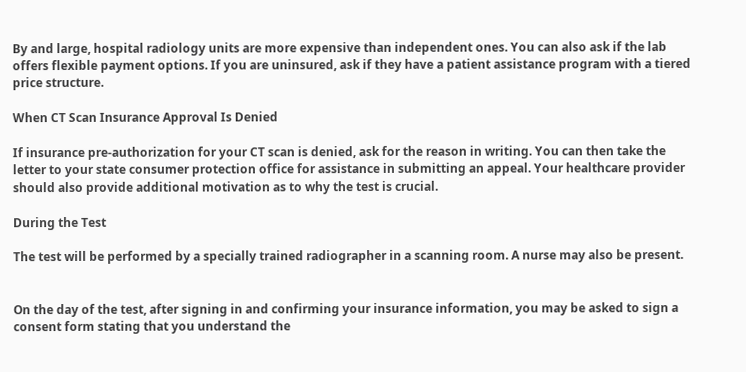By and large, hospital radiology units are more expensive than independent ones. You can also ask if the lab offers flexible payment options. If you are uninsured, ask if they have a patient assistance program with a tiered price structure.

When CT Scan Insurance Approval Is Denied

If insurance pre-authorization for your CT scan is denied, ask for the reason in writing. You can then take the letter to your state consumer protection office for assistance in submitting an appeal. Your healthcare provider should also provide additional motivation as to why the test is crucial.

During the Test

The test will be performed by a specially trained radiographer in a scanning room. A nurse may also be present.


On the day of the test, after signing in and confirming your insurance information, you may be asked to sign a consent form stating that you understand the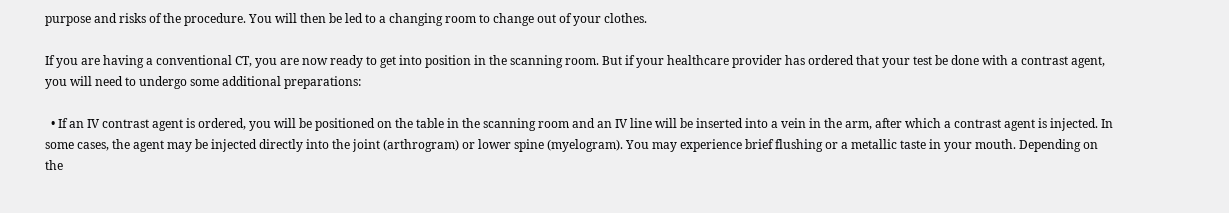purpose and risks of the procedure. You will then be led to a changing room to change out of your clothes.

If you are having a conventional CT, you are now ready to get into position in the scanning room. But if your healthcare provider has ordered that your test be done with a contrast agent, you will need to undergo some additional preparations:

  • If an IV contrast agent is ordered, you will be positioned on the table in the scanning room and an IV line will be inserted into a vein in the arm, after which a contrast agent is injected. In some cases, the agent may be injected directly into the joint (arthrogram) or lower spine (myelogram). You may experience brief flushing or a metallic taste in your mouth. Depending on the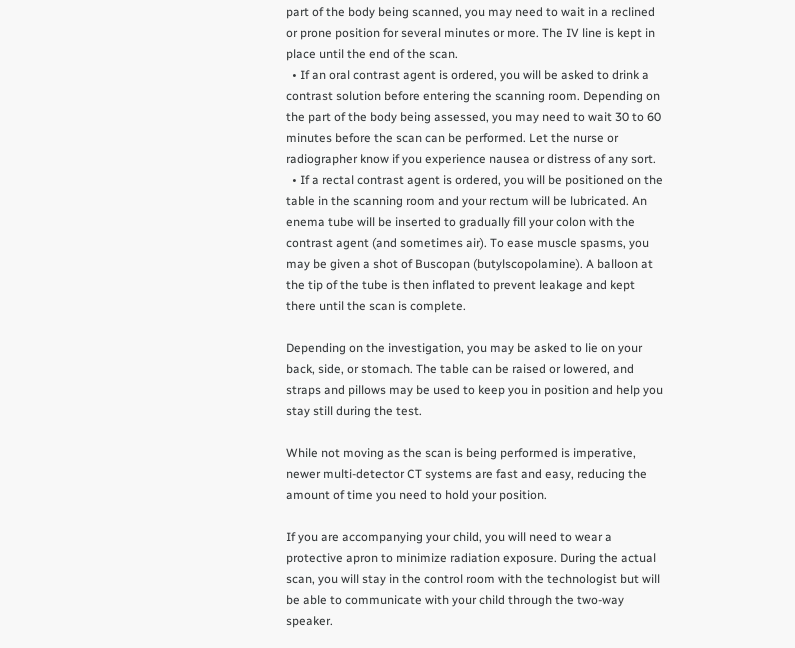part of the body being scanned, you may need to wait in a reclined or prone position for several minutes or more. The IV line is kept in place until the end of the scan.
  • If an oral contrast agent is ordered, you will be asked to drink a contrast solution before entering the scanning room. Depending on the part of the body being assessed, you may need to wait 30 to 60 minutes before the scan can be performed. Let the nurse or radiographer know if you experience nausea or distress of any sort.
  • If a rectal contrast agent is ordered, you will be positioned on the table in the scanning room and your rectum will be lubricated. An enema tube will be inserted to gradually fill your colon with the contrast agent (and sometimes air). To ease muscle spasms, you may be given a shot of Buscopan (butylscopolamine). A balloon at the tip of the tube is then inflated to prevent leakage and kept there until the scan is complete.

Depending on the investigation, you may be asked to lie on your back, side, or stomach. The table can be raised or lowered, and straps and pillows may be used to keep you in position and help you stay still during the test.

While not moving as the scan is being performed is imperative, newer multi-detector CT systems are fast and easy, reducing the amount of time you need to hold your position.

If you are accompanying your child, you will need to wear a protective apron to minimize radiation exposure. During the actual scan, you will stay in the control room with the technologist but will be able to communicate with your child through the two-way speaker.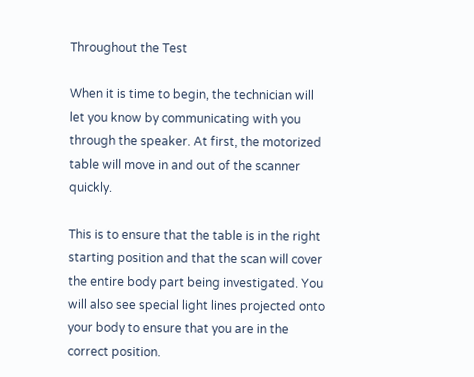Throughout the Test

When it is time to begin, the technician will let you know by communicating with you through the speaker. At first, the motorized table will move in and out of the scanner quickly.

This is to ensure that the table is in the right starting position and that the scan will cover the entire body part being investigated. You will also see special light lines projected onto your body to ensure that you are in the correct position.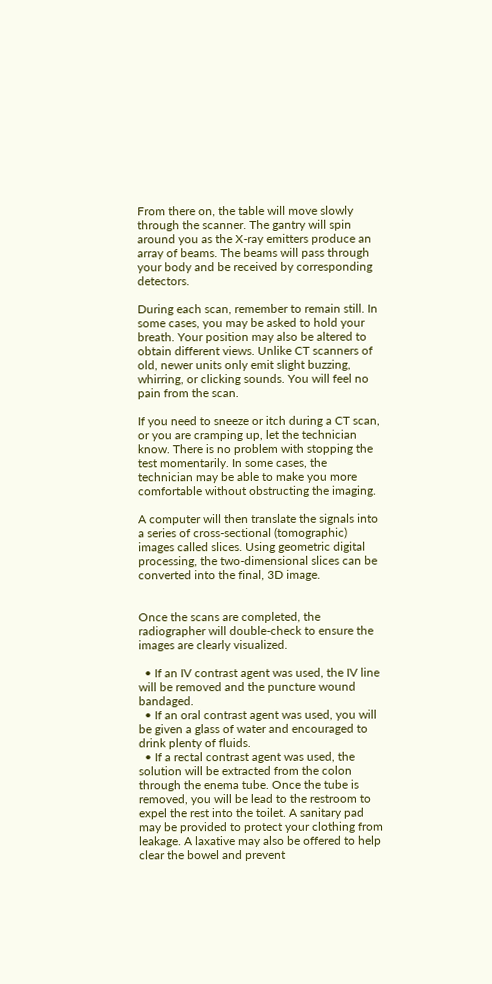From there on, the table will move slowly through the scanner. The gantry will spin around you as the X-ray emitters produce an array of beams. The beams will pass through your body and be received by corresponding detectors.

During each scan, remember to remain still. In some cases, you may be asked to hold your breath. Your position may also be altered to obtain different views. Unlike CT scanners of old, newer units only emit slight buzzing, whirring, or clicking sounds. You will feel no pain from the scan.

If you need to sneeze or itch during a CT scan, or you are cramping up, let the technician know. There is no problem with stopping the test momentarily. In some cases, the technician may be able to make you more comfortable without obstructing the imaging.

A computer will then translate the signals into a series of cross-sectional (tomographic) images called slices. Using geometric digital processing, the two-dimensional slices can be converted into the final, 3D image.


Once the scans are completed, the radiographer will double-check to ensure the images are clearly visualized.

  • If an IV contrast agent was used, the IV line will be removed and the puncture wound bandaged.
  • If an oral contrast agent was used, you will be given a glass of water and encouraged to drink plenty of fluids.
  • If a rectal contrast agent was used, the solution will be extracted from the colon through the enema tube. Once the tube is removed, you will be lead to the restroom to expel the rest into the toilet. A sanitary pad may be provided to protect your clothing from leakage. A laxative may also be offered to help clear the bowel and prevent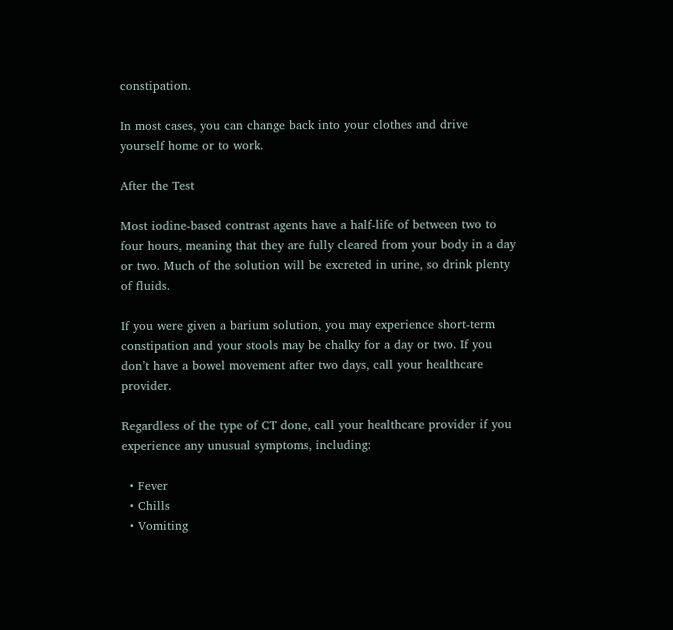constipation.

In most cases, you can change back into your clothes and drive yourself home or to work.

After the Test

Most iodine-based contrast agents have a half-life of between two to four hours, meaning that they are fully cleared from your body in a day or two. Much of the solution will be excreted in urine, so drink plenty of fluids.

If you were given a barium solution, you may experience short-term constipation and your stools may be chalky for a day or two. If you don’t have a bowel movement after two days, call your healthcare provider.

Regardless of the type of CT done, call your healthcare provider if you experience any unusual symptoms, including:

  • Fever
  • Chills
  • Vomiting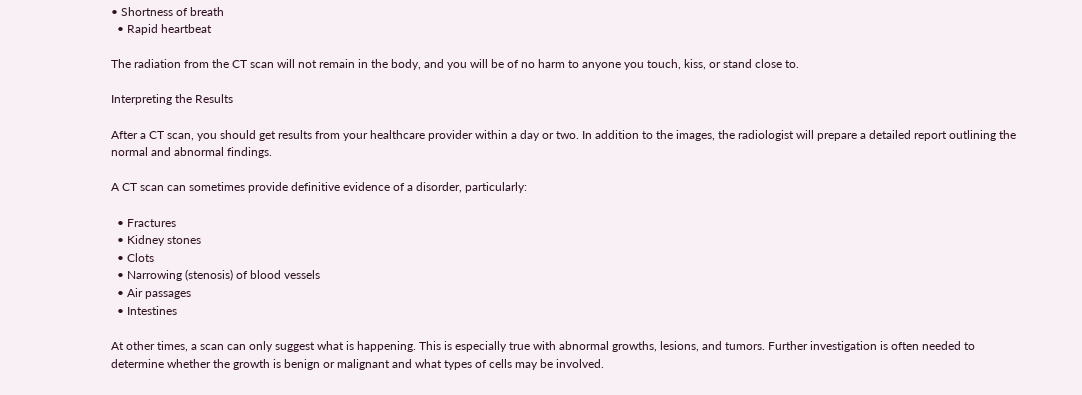• Shortness of breath
  • Rapid heartbeat

The radiation from the CT scan will not remain in the body, and you will be of no harm to anyone you touch, kiss, or stand close to.

Interpreting the Results

After a CT scan, you should get results from your healthcare provider within a day or two. In addition to the images, the radiologist will prepare a detailed report outlining the normal and abnormal findings.

A CT scan can sometimes provide definitive evidence of a disorder, particularly:

  • Fractures
  • Kidney stones
  • Clots
  • Narrowing (stenosis) of blood vessels
  • Air passages
  • Intestines

At other times, a scan can only suggest what is happening. This is especially true with abnormal growths, lesions, and tumors. Further investigation is often needed to determine whether the growth is benign or malignant and what types of cells may be involved.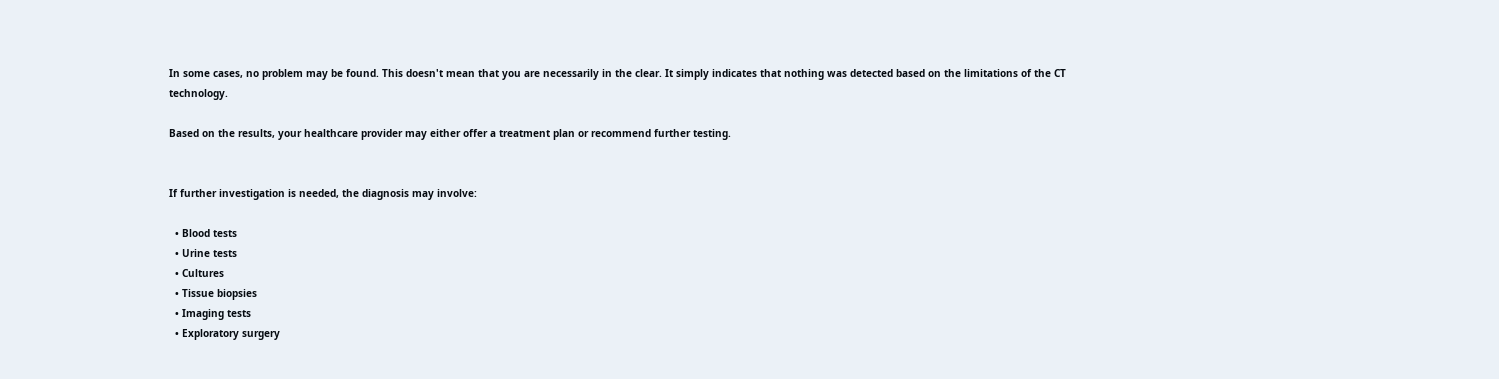In some cases, no problem may be found. This doesn't mean that you are necessarily in the clear. It simply indicates that nothing was detected based on the limitations of the CT technology.

Based on the results, your healthcare provider may either offer a treatment plan or recommend further testing.


If further investigation is needed, the diagnosis may involve:

  • Blood tests
  • Urine tests
  • Cultures
  • Tissue biopsies
  • Imaging tests
  • Exploratory surgery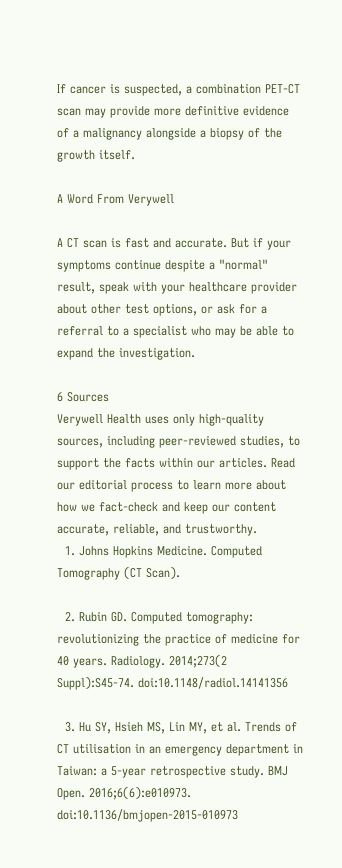If cancer is suspected, a combination PET-CT scan may provide more definitive evidence of a malignancy alongside a biopsy of the growth itself.

A Word From Verywell

A CT scan is fast and accurate. But if your symptoms continue despite a "normal" result, speak with your healthcare provider about other test options, or ask for a referral to a specialist who may be able to expand the investigation.

6 Sources
Verywell Health uses only high-quality sources, including peer-reviewed studies, to support the facts within our articles. Read our editorial process to learn more about how we fact-check and keep our content accurate, reliable, and trustworthy.
  1. Johns Hopkins Medicine. Computed Tomography (CT Scan).

  2. Rubin GD. Computed tomography: revolutionizing the practice of medicine for 40 years. Radiology. 2014;273(2 Suppl):S45-74. doi:10.1148/radiol.14141356

  3. Hu SY, Hsieh MS, Lin MY, et al. Trends of CT utilisation in an emergency department in Taiwan: a 5-year retrospective study. BMJ Open. 2016;6(6):e010973. doi:10.1136/bmjopen-2015-010973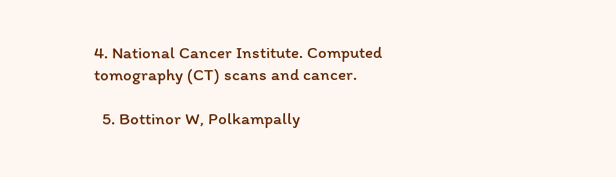4. National Cancer Institute. Computed tomography (CT) scans and cancer.

  5. Bottinor W, Polkampally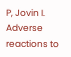P, Jovin I. Adverse reactions to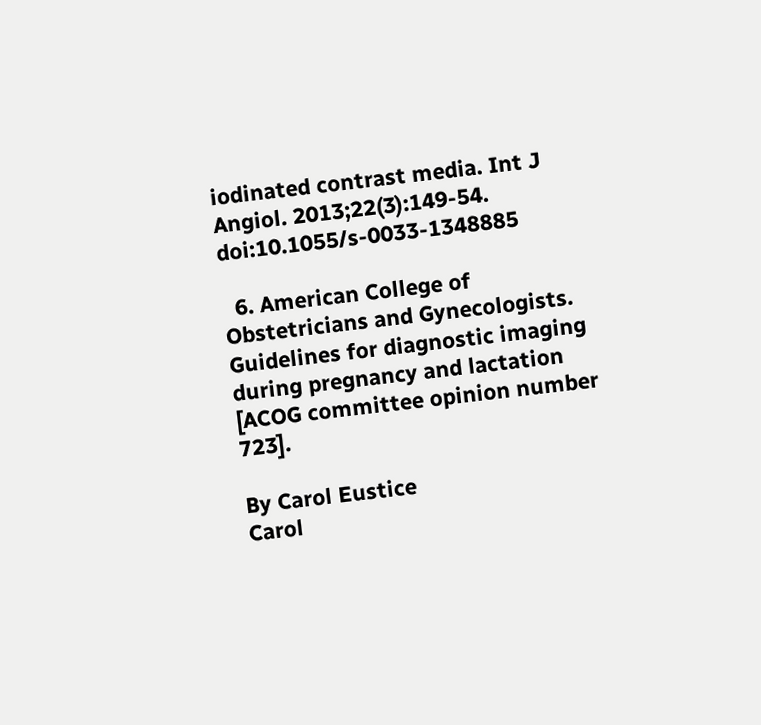iodinated contrast media. Int J Angiol. 2013;22(3):149-54. doi:10.1055/s-0033-1348885

  6. American College of Obstetricians and Gynecologists. Guidelines for diagnostic imaging during pregnancy and lactation [ACOG committee opinion number 723].

By Carol Eustice
Carol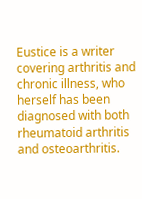Eustice is a writer covering arthritis and chronic illness, who herself has been diagnosed with both rheumatoid arthritis and osteoarthritis.